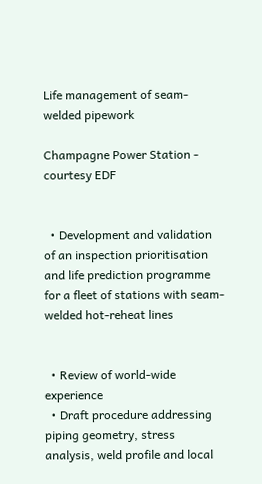Life management of seam-welded pipework

Champagne Power Station - courtesy EDF


  • Development and validation of an inspection prioritisation and life prediction programme for a fleet of stations with seam-welded hot-reheat lines


  • Review of world-wide experience
  • Draft procedure addressing piping geometry, stress analysis, weld profile and local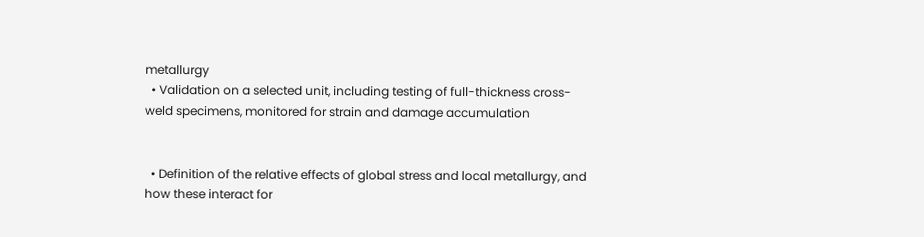metallurgy
  • Validation on a selected unit, including testing of full-thickness cross-weld specimens, monitored for strain and damage accumulation


  • Definition of the relative effects of global stress and local metallurgy, and how these interact for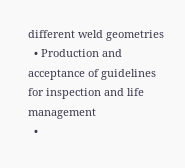different weld geometries
  • Production and acceptance of guidelines for inspection and life management
  •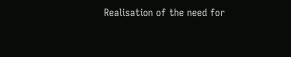Realisation of the need for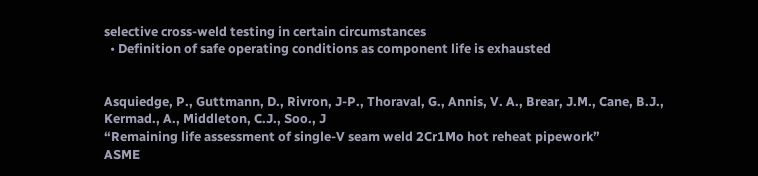selective cross-weld testing in certain circumstances
  • Definition of safe operating conditions as component life is exhausted


Asquiedge, P., Guttmann, D., Rivron, J-P., Thoraval, G., Annis, V. A., Brear, J.M., Cane, B.J., Kermad., A., Middleton, C.J., Soo., J
“Remaining life assessment of single-V seam weld 2Cr1Mo hot reheat pipework”
ASME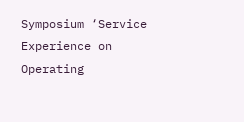Symposium ‘Service Experience on Operating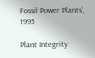Fossil Power Plants’, 1995

Plant Integrity